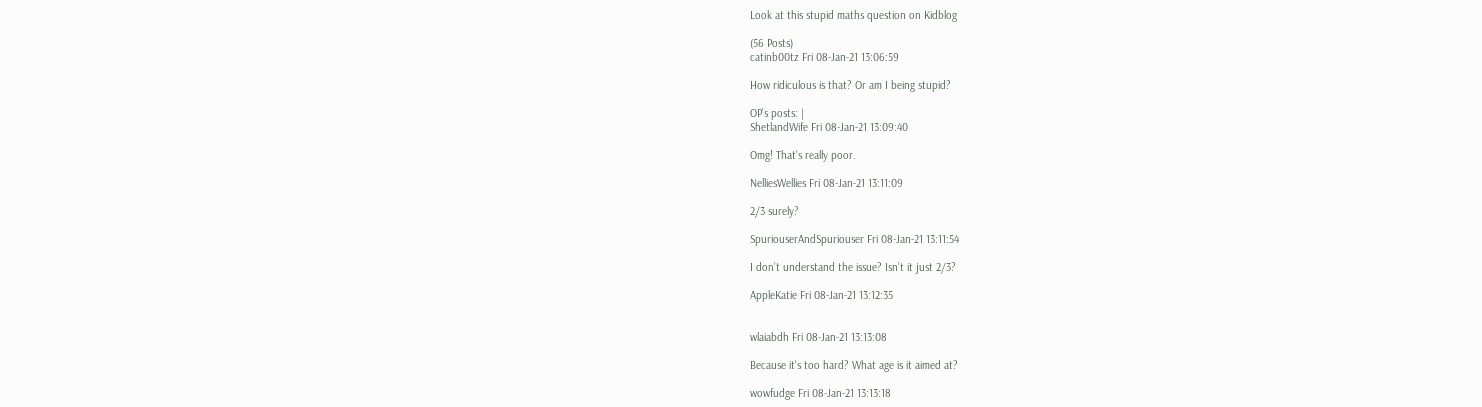Look at this stupid maths question on Kidblog

(56 Posts)
catinb00tz Fri 08-Jan-21 13:06:59

How ridiculous is that? Or am I being stupid?

OP’s posts: |
ShetlandWife Fri 08-Jan-21 13:09:40

Omg! That's really poor.

NelliesWellies Fri 08-Jan-21 13:11:09

2/3 surely?

SpuriouserAndSpuriouser Fri 08-Jan-21 13:11:54

I don’t understand the issue? Isn’t it just 2/3?

AppleKatie Fri 08-Jan-21 13:12:35


wlaiabdh Fri 08-Jan-21 13:13:08

Because it's too hard? What age is it aimed at?

wowfudge Fri 08-Jan-21 13:13:18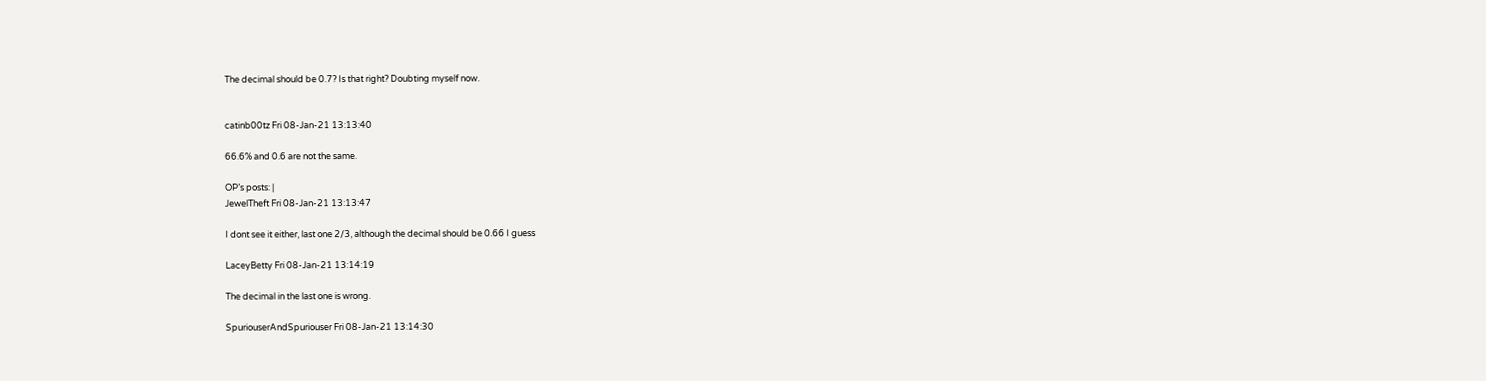The decimal should be 0.7? Is that right? Doubting myself now.


catinb00tz Fri 08-Jan-21 13:13:40

66.6% and 0.6 are not the same.

OP’s posts: |
JewelTheft Fri 08-Jan-21 13:13:47

I dont see it either, last one 2/3, although the decimal should be 0.66 I guess

LaceyBetty Fri 08-Jan-21 13:14:19

The decimal in the last one is wrong.

SpuriouserAndSpuriouser Fri 08-Jan-21 13:14:30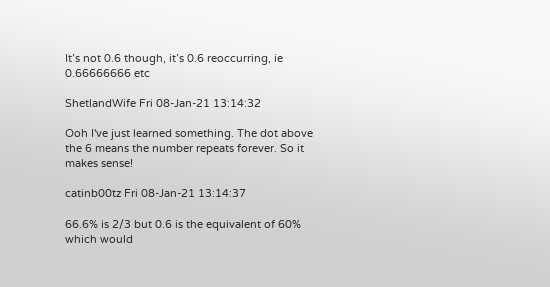It’s not 0.6 though, it’s 0.6 reoccurring, ie 0.66666666 etc

ShetlandWife Fri 08-Jan-21 13:14:32

Ooh I've just learned something. The dot above the 6 means the number repeats forever. So it makes sense!

catinb00tz Fri 08-Jan-21 13:14:37

66.6% is 2/3 but 0.6 is the equivalent of 60% which would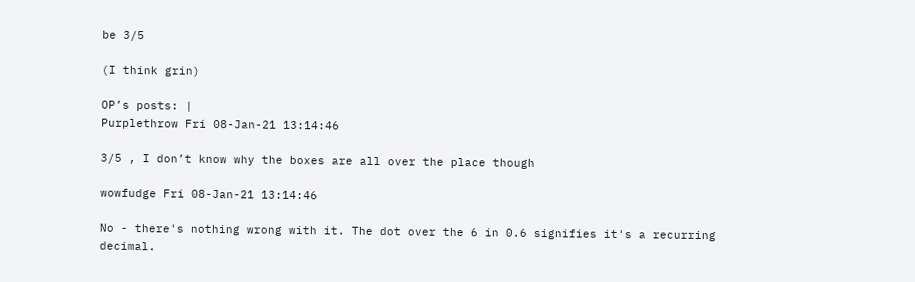be 3/5

(I think grin)

OP’s posts: |
Purplethrow Fri 08-Jan-21 13:14:46

3/5 , I don’t know why the boxes are all over the place though

wowfudge Fri 08-Jan-21 13:14:46

No - there's nothing wrong with it. The dot over the 6 in 0.6 signifies it's a recurring decimal.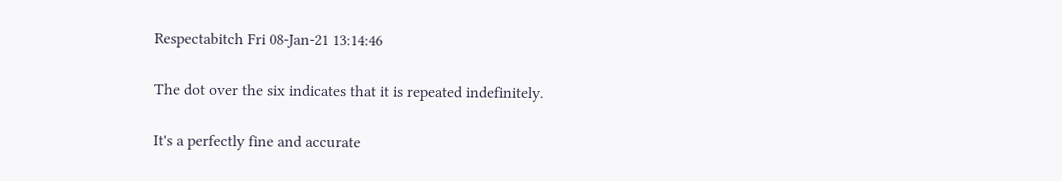Respectabitch Fri 08-Jan-21 13:14:46

The dot over the six indicates that it is repeated indefinitely.

It's a perfectly fine and accurate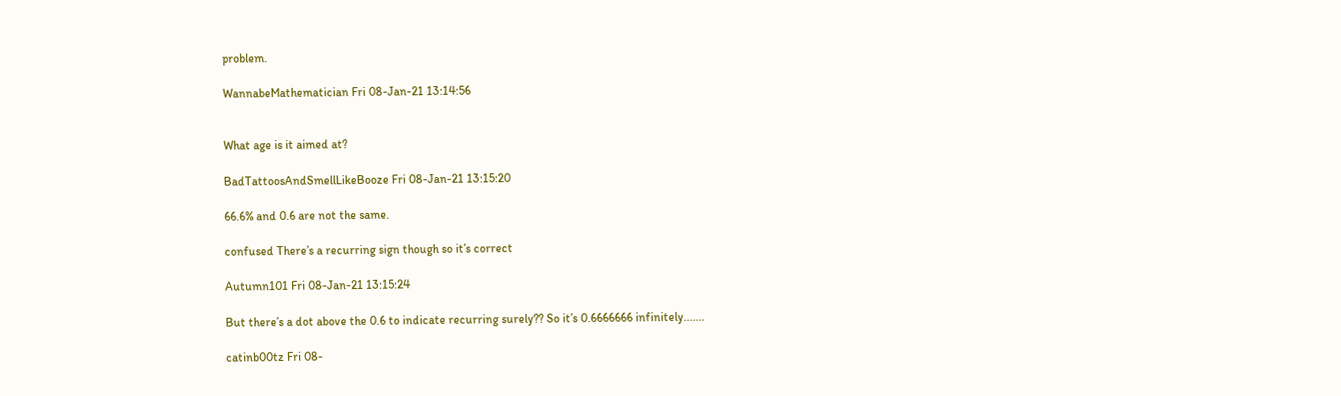problem.

WannabeMathematician Fri 08-Jan-21 13:14:56


What age is it aimed at?

BadTattoosAndSmellLikeBooze Fri 08-Jan-21 13:15:20

66.6% and 0.6 are not the same.

confused There’s a recurring sign though so it’s correct

Autumn101 Fri 08-Jan-21 13:15:24

But there’s a dot above the 0.6 to indicate recurring surely?? So it’s 0.6666666 infinitely.......

catinb00tz Fri 08-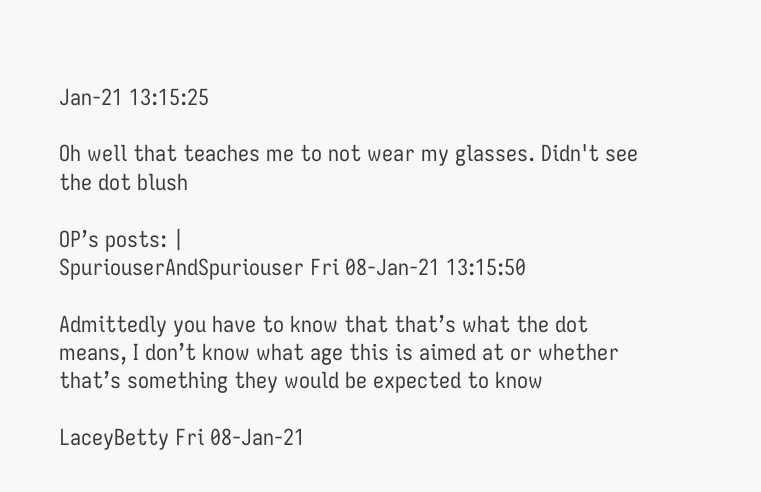Jan-21 13:15:25

Oh well that teaches me to not wear my glasses. Didn't see the dot blush

OP’s posts: |
SpuriouserAndSpuriouser Fri 08-Jan-21 13:15:50

Admittedly you have to know that that’s what the dot means, I don’t know what age this is aimed at or whether that’s something they would be expected to know

LaceyBetty Fri 08-Jan-21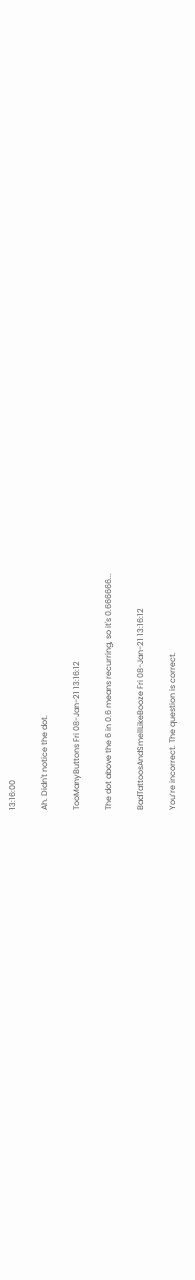13:16:00

Ah. Didn't notice the dot.

TooManyButtons Fri 08-Jan-21 13:16:12

The dot above the 6 in 0.6 means recurring, so it's 0.666666...

BadTattoosAndSmellLikeBooze Fri 08-Jan-21 13:16:12

You’re incorrect. The question is correct.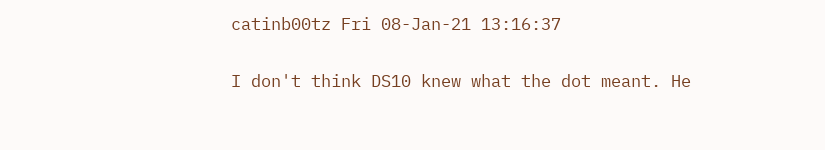catinb00tz Fri 08-Jan-21 13:16:37

I don't think DS10 knew what the dot meant. He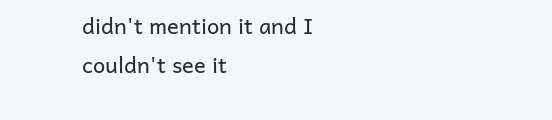didn't mention it and I couldn't see it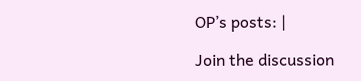OP’s posts: |

Join the discussion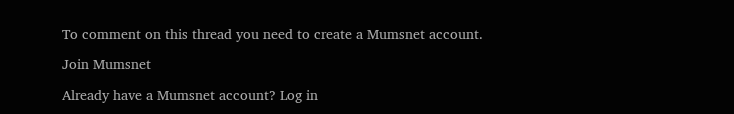To comment on this thread you need to create a Mumsnet account.

Join Mumsnet

Already have a Mumsnet account? Log in